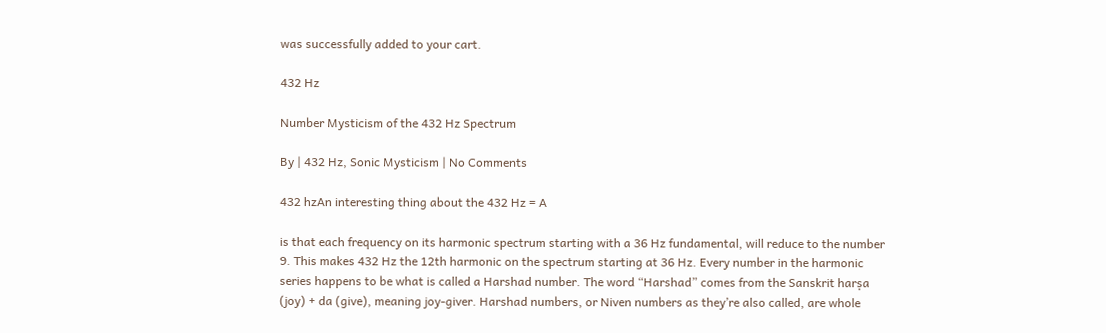was successfully added to your cart.

432 Hz

Number Mysticism of the 432 Hz Spectrum

By | 432 Hz, Sonic Mysticism | No Comments

432 hzAn interesting thing about the 432 Hz = A

is that each frequency on its harmonic spectrum starting with a 36 Hz fundamental, will reduce to the number 9. This makes 432 Hz the 12th harmonic on the spectrum starting at 36 Hz. Every number in the harmonic series happens to be what is called a Harshad number. The word “Harshad” comes from the Sanskrit harṣa (joy) + da (give), meaning joy-giver. Harshad numbers, or Niven numbers as they’re also called, are whole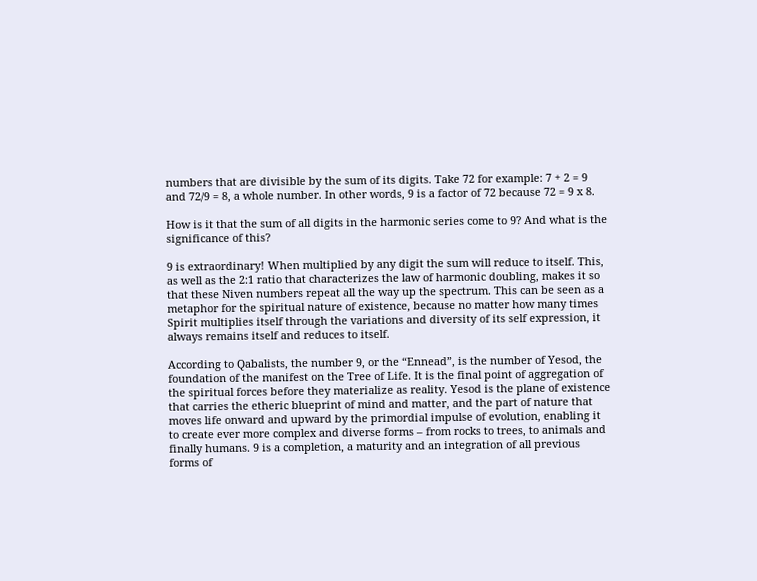numbers that are divisible by the sum of its digits. Take 72 for example: 7 + 2 = 9 and 72/9 = 8, a whole number. In other words, 9 is a factor of 72 because 72 = 9 x 8.

How is it that the sum of all digits in the harmonic series come to 9? And what is the significance of this?

9 is extraordinary! When multiplied by any digit the sum will reduce to itself. This, as well as the 2:1 ratio that characterizes the law of harmonic doubling, makes it so that these Niven numbers repeat all the way up the spectrum. This can be seen as a metaphor for the spiritual nature of existence, because no matter how many times Spirit multiplies itself through the variations and diversity of its self expression, it always remains itself and reduces to itself.

According to Qabalists, the number 9, or the “Ennead”, is the number of Yesod, the foundation of the manifest on the Tree of Life. It is the final point of aggregation of the spiritual forces before they materialize as reality. Yesod is the plane of existence that carries the etheric blueprint of mind and matter, and the part of nature that moves life onward and upward by the primordial impulse of evolution, enabling it to create ever more complex and diverse forms – from rocks to trees, to animals and finally humans. 9 is a completion, a maturity and an integration of all previous forms of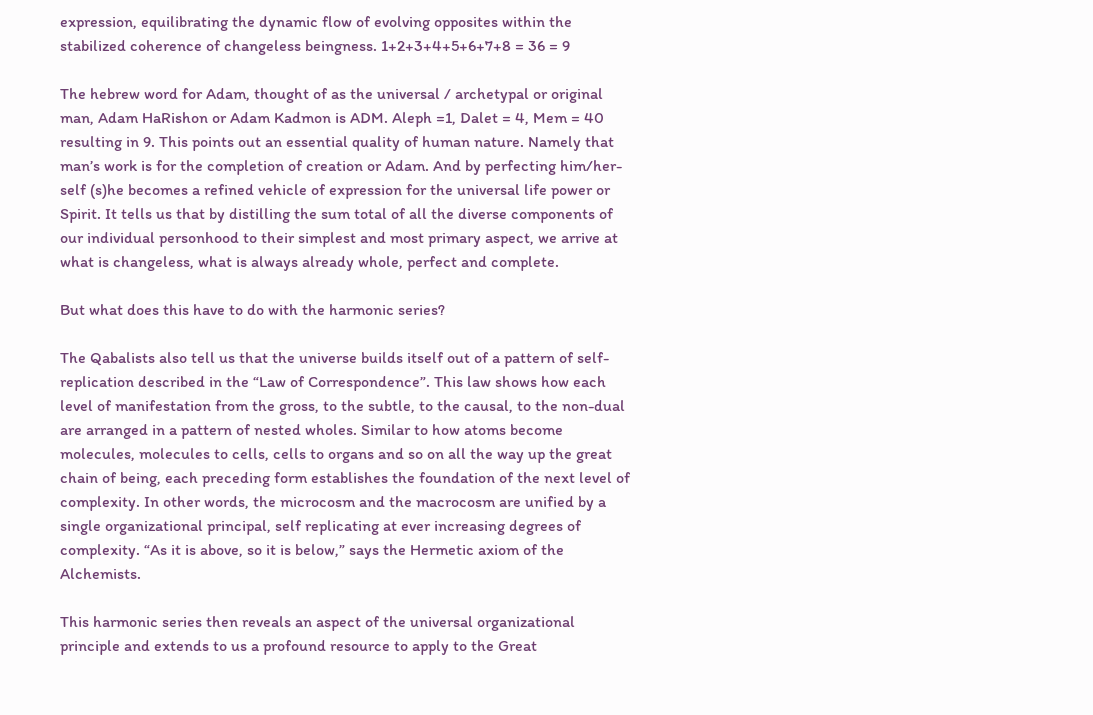expression, equilibrating the dynamic flow of evolving opposites within the stabilized coherence of changeless beingness. 1+2+3+4+5+6+7+8 = 36 = 9

The hebrew word for Adam, thought of as the universal / archetypal or original man, Adam HaRishon or Adam Kadmon is ADM. Aleph =1, Dalet = 4, Mem = 40 resulting in 9. This points out an essential quality of human nature. Namely that man’s work is for the completion of creation or Adam. And by perfecting him/her-self (s)he becomes a refined vehicle of expression for the universal life power or Spirit. It tells us that by distilling the sum total of all the diverse components of our individual personhood to their simplest and most primary aspect, we arrive at what is changeless, what is always already whole, perfect and complete.

But what does this have to do with the harmonic series?

The Qabalists also tell us that the universe builds itself out of a pattern of self-replication described in the “Law of Correspondence”. This law shows how each level of manifestation from the gross, to the subtle, to the causal, to the non-dual are arranged in a pattern of nested wholes. Similar to how atoms become molecules, molecules to cells, cells to organs and so on all the way up the great chain of being, each preceding form establishes the foundation of the next level of complexity. In other words, the microcosm and the macrocosm are unified by a single organizational principal, self replicating at ever increasing degrees of complexity. “As it is above, so it is below,” says the Hermetic axiom of the Alchemists.

This harmonic series then reveals an aspect of the universal organizational principle and extends to us a profound resource to apply to the Great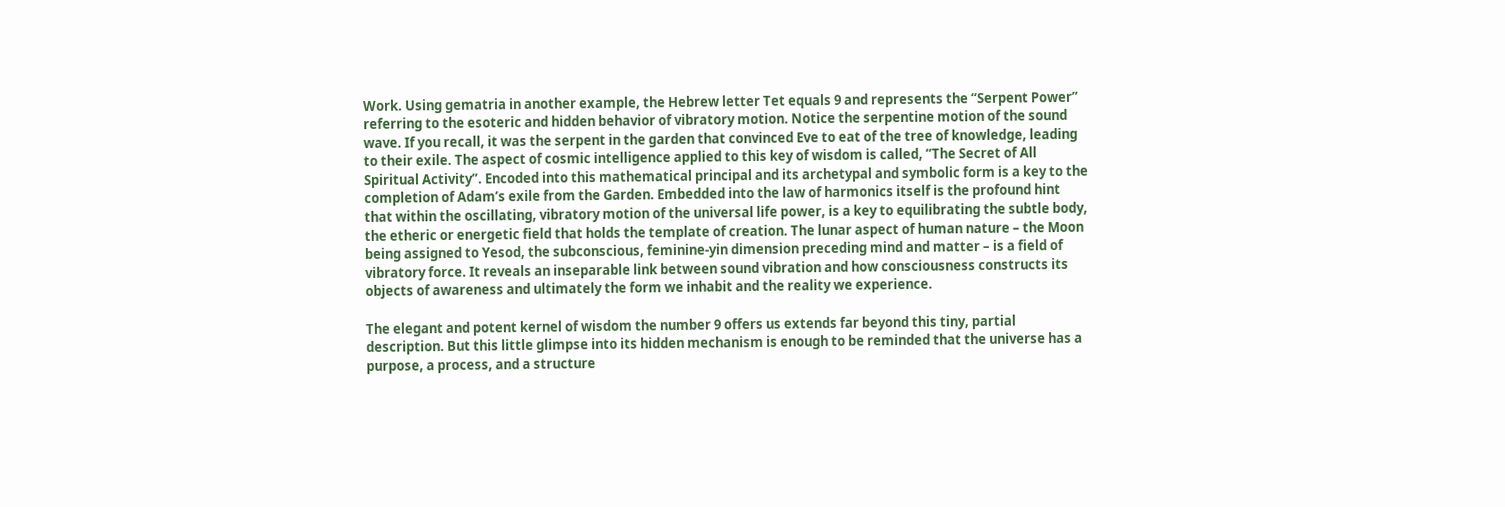Work. Using gematria in another example, the Hebrew letter Tet equals 9 and represents the “Serpent Power” referring to the esoteric and hidden behavior of vibratory motion. Notice the serpentine motion of the sound wave. If you recall, it was the serpent in the garden that convinced Eve to eat of the tree of knowledge, leading to their exile. The aspect of cosmic intelligence applied to this key of wisdom is called, “The Secret of All Spiritual Activity”. Encoded into this mathematical principal and its archetypal and symbolic form is a key to the completion of Adam’s exile from the Garden. Embedded into the law of harmonics itself is the profound hint that within the oscillating, vibratory motion of the universal life power, is a key to equilibrating the subtle body, the etheric or energetic field that holds the template of creation. The lunar aspect of human nature – the Moon being assigned to Yesod, the subconscious, feminine-yin dimension preceding mind and matter – is a field of vibratory force. It reveals an inseparable link between sound vibration and how consciousness constructs its objects of awareness and ultimately the form we inhabit and the reality we experience.

The elegant and potent kernel of wisdom the number 9 offers us extends far beyond this tiny, partial description. But this little glimpse into its hidden mechanism is enough to be reminded that the universe has a purpose, a process, and a structure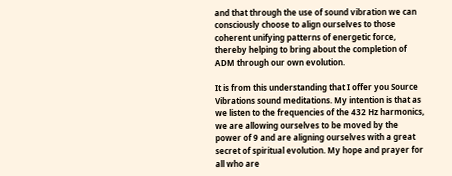and that through the use of sound vibration we can consciously choose to align ourselves to those coherent unifying patterns of energetic force, thereby helping to bring about the completion of ADM through our own evolution.

It is from this understanding that I offer you Source Vibrations sound meditations. My intention is that as we listen to the frequencies of the 432 Hz harmonics, we are allowing ourselves to be moved by the power of 9 and are aligning ourselves with a great secret of spiritual evolution. My hope and prayer for all who are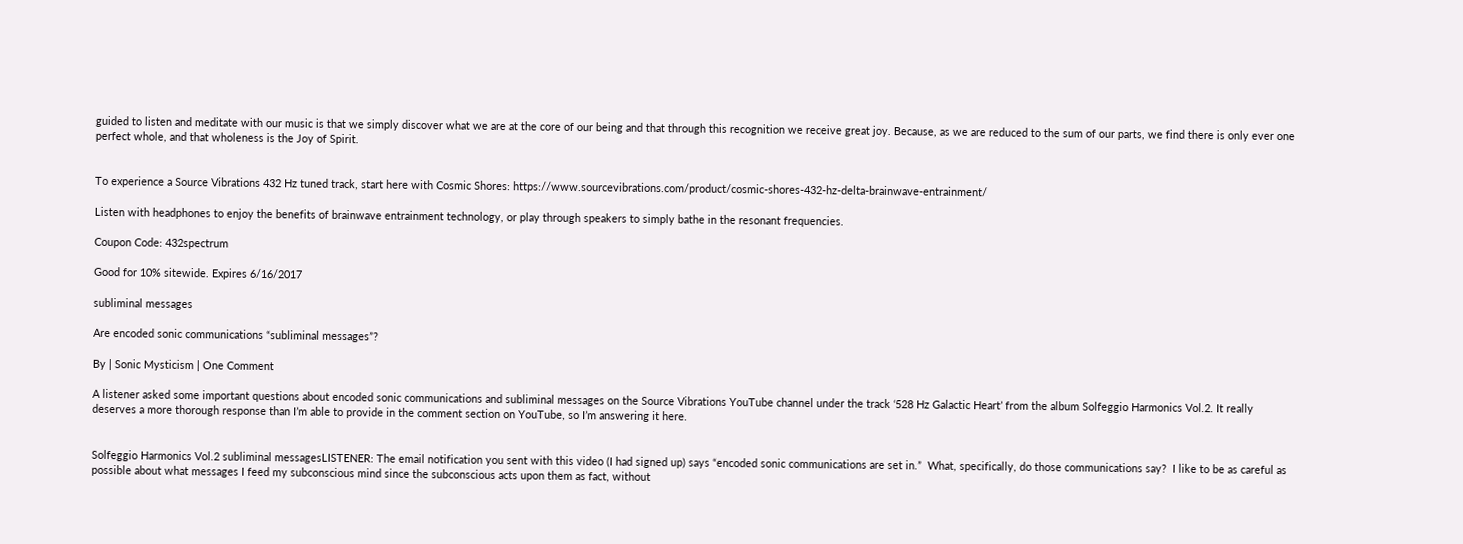guided to listen and meditate with our music is that we simply discover what we are at the core of our being and that through this recognition we receive great joy. Because, as we are reduced to the sum of our parts, we find there is only ever one perfect whole, and that wholeness is the Joy of Spirit.


To experience a Source Vibrations 432 Hz tuned track, start here with Cosmic Shores: https://www.sourcevibrations.com/product/cosmic-shores-432-hz-delta-brainwave-entrainment/

Listen with headphones to enjoy the benefits of brainwave entrainment technology, or play through speakers to simply bathe in the resonant frequencies.

Coupon Code: 432spectrum

Good for 10% sitewide. Expires 6/16/2017

subliminal messages

Are encoded sonic communications “subliminal messages”?

By | Sonic Mysticism | One Comment

A listener asked some important questions about encoded sonic communications and subliminal messages on the Source Vibrations YouTube channel under the track ‘528 Hz Galactic Heart’ from the album Solfeggio Harmonics Vol.2. It really deserves a more thorough response than I’m able to provide in the comment section on YouTube, so I’m answering it here.


Solfeggio Harmonics Vol.2 subliminal messagesLISTENER: The email notification you sent with this video (I had signed up) says “encoded sonic communications are set in.”  What, specifically, do those communications say?  I like to be as careful as possible about what messages I feed my subconscious mind since the subconscious acts upon them as fact, without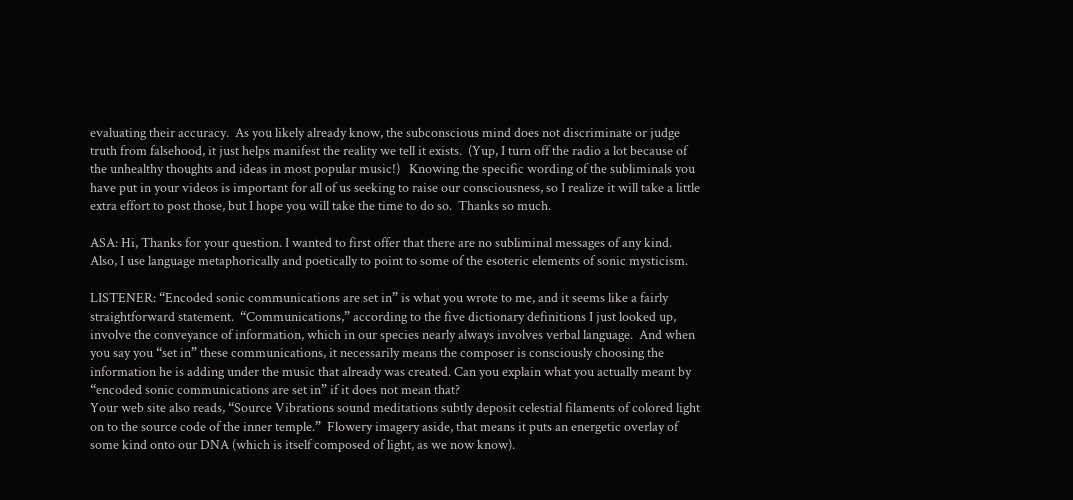evaluating their accuracy.  As you likely already know, the subconscious mind does not discriminate or judge truth from falsehood, it just helps manifest the reality we tell it exists.  (Yup, I turn off the radio a lot because of the unhealthy thoughts and ideas in most popular music!)   Knowing the specific wording of the subliminals you have put in your videos is important for all of us seeking to raise our consciousness, so I realize it will take a little extra effort to post those, but I hope you will take the time to do so.  Thanks so much.

ASA: Hi, Thanks for your question. I wanted to first offer that there are no subliminal messages of any kind. Also, I use language metaphorically and poetically to point to some of the esoteric elements of sonic mysticism.

LISTENER: “Encoded sonic communications are set in” is what you wrote to me, and it seems like a fairly straightforward statement.  “Communications,” according to the five dictionary definitions I just looked up, involve the conveyance of information, which in our species nearly always involves verbal language.  And when you say you “set in” these communications, it necessarily means the composer is consciously choosing the information he is adding under the music that already was created. Can you explain what you actually meant by “encoded sonic communications are set in” if it does not mean that?
Your web site also reads, “Source Vibrations sound meditations subtly deposit celestial filaments of colored light on to the source code of the inner temple.”  Flowery imagery aside, that means it puts an energetic overlay of some kind onto our DNA (which is itself composed of light, as we now know).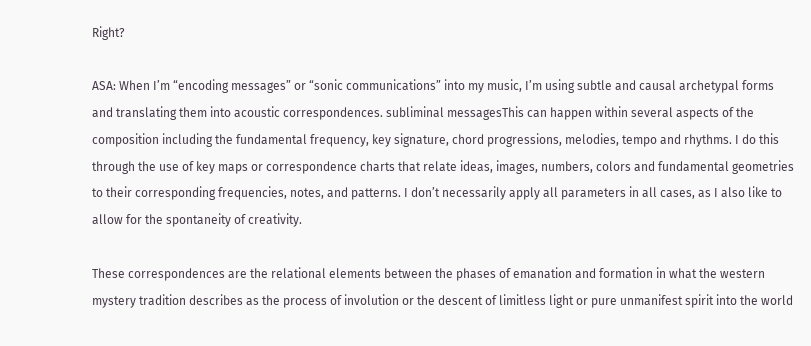Right?

ASA: When I’m “encoding messages” or “sonic communications” into my music, I’m using subtle and causal archetypal forms and translating them into acoustic correspondences. subliminal messagesThis can happen within several aspects of the composition including the fundamental frequency, key signature, chord progressions, melodies, tempo and rhythms. I do this through the use of key maps or correspondence charts that relate ideas, images, numbers, colors and fundamental geometries to their corresponding frequencies, notes, and patterns. I don’t necessarily apply all parameters in all cases, as I also like to allow for the spontaneity of creativity.

These correspondences are the relational elements between the phases of emanation and formation in what the western mystery tradition describes as the process of involution or the descent of limitless light or pure unmanifest spirit into the world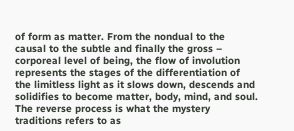of form as matter. From the nondual to the causal to the subtle and finally the gross – corporeal level of being, the flow of involution represents the stages of the differentiation of the limitless light as it slows down, descends and solidifies to become matter, body, mind, and soul. The reverse process is what the mystery traditions refers to as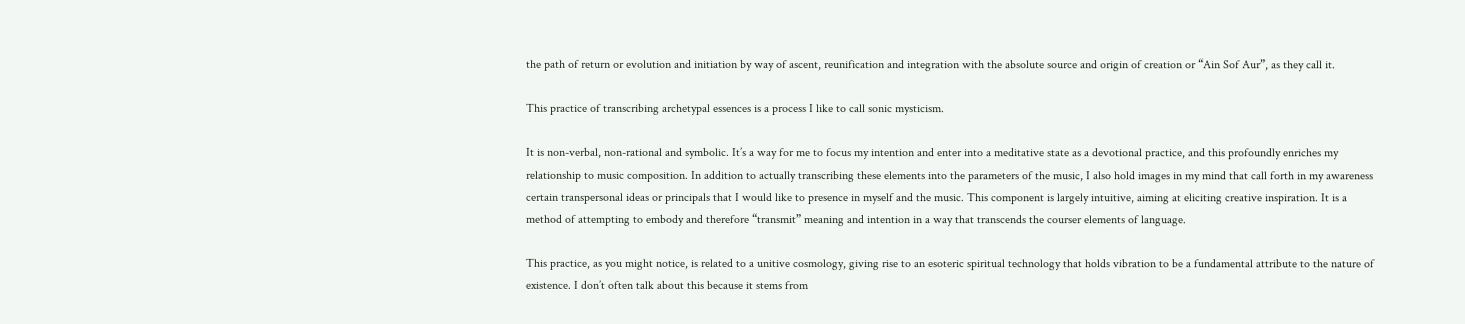the path of return or evolution and initiation by way of ascent, reunification and integration with the absolute source and origin of creation or “Ain Sof Aur”, as they call it.

This practice of transcribing archetypal essences is a process I like to call sonic mysticism.

It is non-verbal, non-rational and symbolic. It’s a way for me to focus my intention and enter into a meditative state as a devotional practice, and this profoundly enriches my relationship to music composition. In addition to actually transcribing these elements into the parameters of the music, I also hold images in my mind that call forth in my awareness certain transpersonal ideas or principals that I would like to presence in myself and the music. This component is largely intuitive, aiming at eliciting creative inspiration. It is a method of attempting to embody and therefore “transmit” meaning and intention in a way that transcends the courser elements of language.

This practice, as you might notice, is related to a unitive cosmology, giving rise to an esoteric spiritual technology that holds vibration to be a fundamental attribute to the nature of existence. I don’t often talk about this because it stems from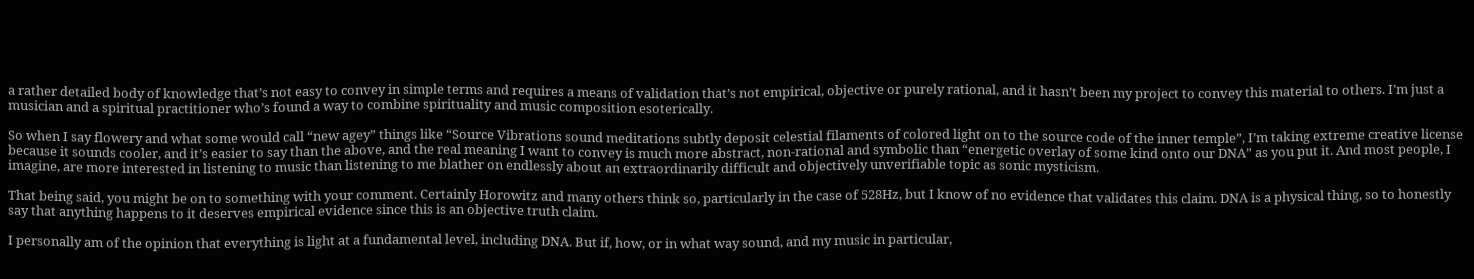a rather detailed body of knowledge that’s not easy to convey in simple terms and requires a means of validation that’s not empirical, objective or purely rational, and it hasn’t been my project to convey this material to others. I’m just a musician and a spiritual practitioner who’s found a way to combine spirituality and music composition esoterically.

So when I say flowery and what some would call “new agey” things like “Source Vibrations sound meditations subtly deposit celestial filaments of colored light on to the source code of the inner temple”, I’m taking extreme creative license because it sounds cooler, and it’s easier to say than the above, and the real meaning I want to convey is much more abstract, non-rational and symbolic than “energetic overlay of some kind onto our DNA” as you put it. And most people, I imagine, are more interested in listening to music than listening to me blather on endlessly about an extraordinarily difficult and objectively unverifiable topic as sonic mysticism.

That being said, you might be on to something with your comment. Certainly Horowitz and many others think so, particularly in the case of 528Hz, but I know of no evidence that validates this claim. DNA is a physical thing, so to honestly say that anything happens to it deserves empirical evidence since this is an objective truth claim.

I personally am of the opinion that everything is light at a fundamental level, including DNA. But if, how, or in what way sound, and my music in particular,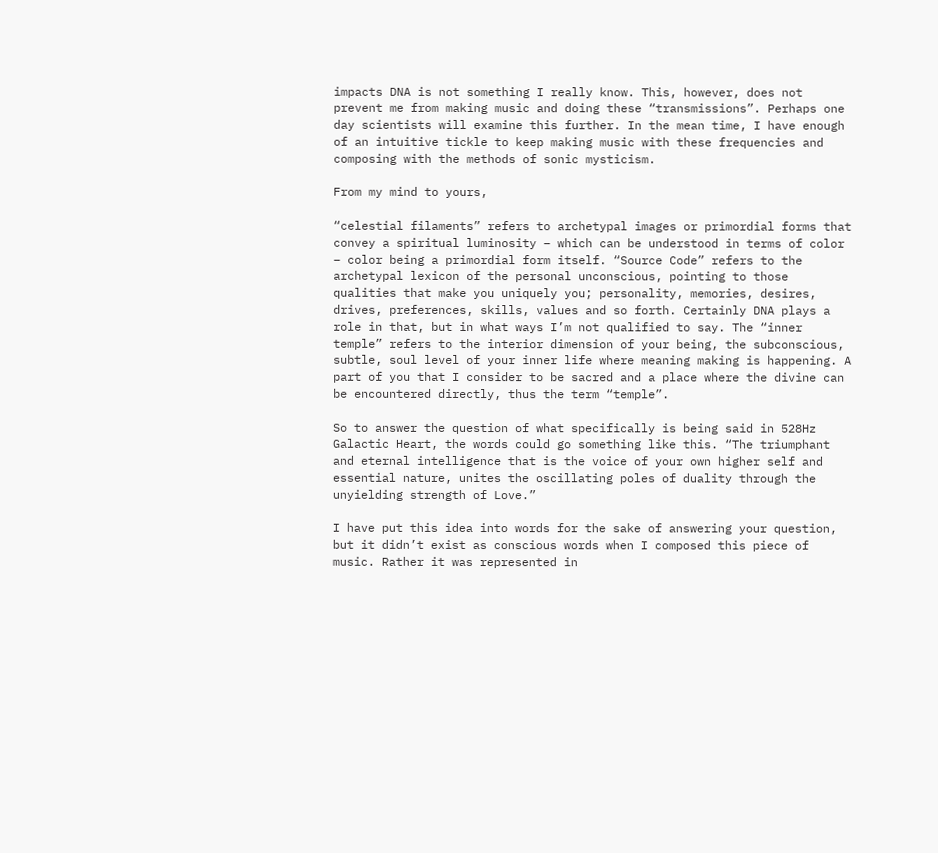impacts DNA is not something I really know. This, however, does not prevent me from making music and doing these “transmissions”. Perhaps one day scientists will examine this further. In the mean time, I have enough of an intuitive tickle to keep making music with these frequencies and composing with the methods of sonic mysticism.

From my mind to yours,

“celestial filaments” refers to archetypal images or primordial forms that convey a spiritual luminosity – which can be understood in terms of color – color being a primordial form itself. “Source Code” refers to the archetypal lexicon of the personal unconscious, pointing to those qualities that make you uniquely you; personality, memories, desires, drives, preferences, skills, values and so forth. Certainly DNA plays a role in that, but in what ways I’m not qualified to say. The “inner temple” refers to the interior dimension of your being, the subconscious, subtle, soul level of your inner life where meaning making is happening. A part of you that I consider to be sacred and a place where the divine can be encountered directly, thus the term “temple”.

So to answer the question of what specifically is being said in 528Hz Galactic Heart, the words could go something like this. “The triumphant and eternal intelligence that is the voice of your own higher self and essential nature, unites the oscillating poles of duality through the unyielding strength of Love.”

I have put this idea into words for the sake of answering your question, but it didn’t exist as conscious words when I composed this piece of music. Rather it was represented in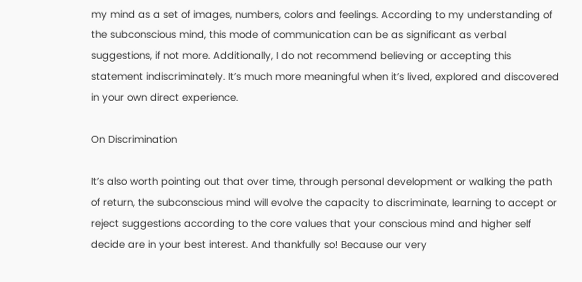my mind as a set of images, numbers, colors and feelings. According to my understanding of the subconscious mind, this mode of communication can be as significant as verbal suggestions, if not more. Additionally, I do not recommend believing or accepting this statement indiscriminately. It’s much more meaningful when it’s lived, explored and discovered in your own direct experience.

On Discrimination

It’s also worth pointing out that over time, through personal development or walking the path of return, the subconscious mind will evolve the capacity to discriminate, learning to accept or reject suggestions according to the core values that your conscious mind and higher self decide are in your best interest. And thankfully so! Because our very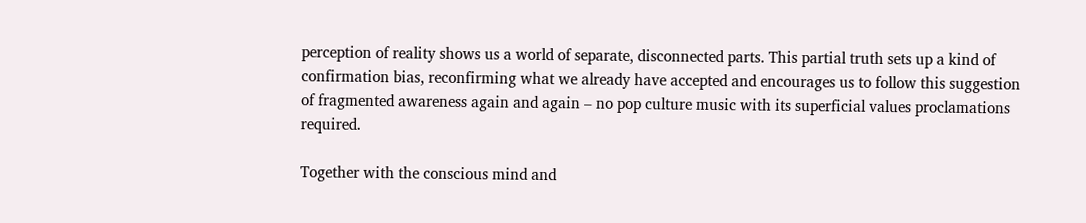perception of reality shows us a world of separate, disconnected parts. This partial truth sets up a kind of confirmation bias, reconfirming what we already have accepted and encourages us to follow this suggestion of fragmented awareness again and again – no pop culture music with its superficial values proclamations required.

Together with the conscious mind and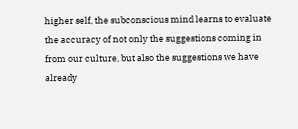higher self, the subconscious mind learns to evaluate the accuracy of not only the suggestions coming in from our culture, but also the suggestions we have already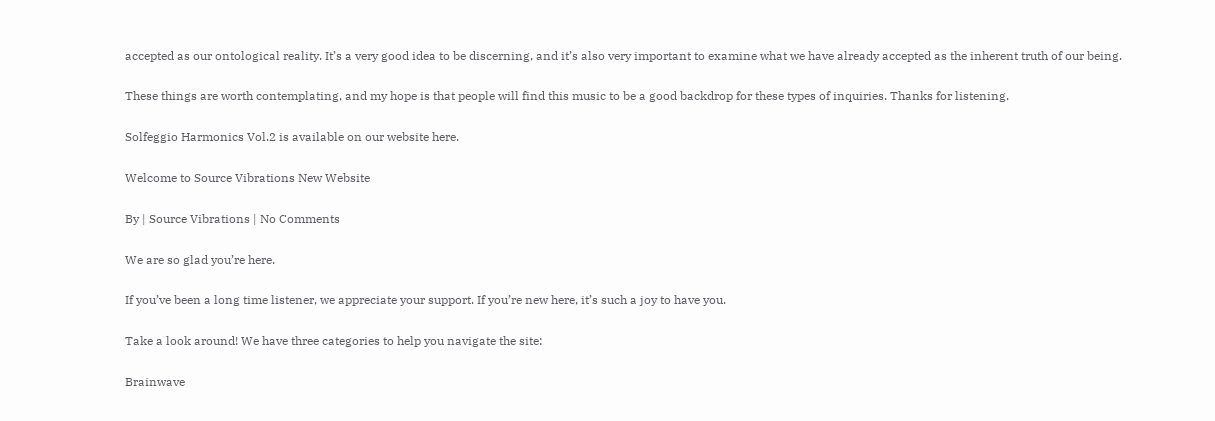accepted as our ontological reality. It’s a very good idea to be discerning, and it’s also very important to examine what we have already accepted as the inherent truth of our being.

These things are worth contemplating, and my hope is that people will find this music to be a good backdrop for these types of inquiries. Thanks for listening.

Solfeggio Harmonics Vol.2 is available on our website here.

Welcome to Source Vibrations New Website

By | Source Vibrations | No Comments

We are so glad you’re here.

If you’ve been a long time listener, we appreciate your support. If you’re new here, it’s such a joy to have you.

Take a look around! We have three categories to help you navigate the site:

Brainwave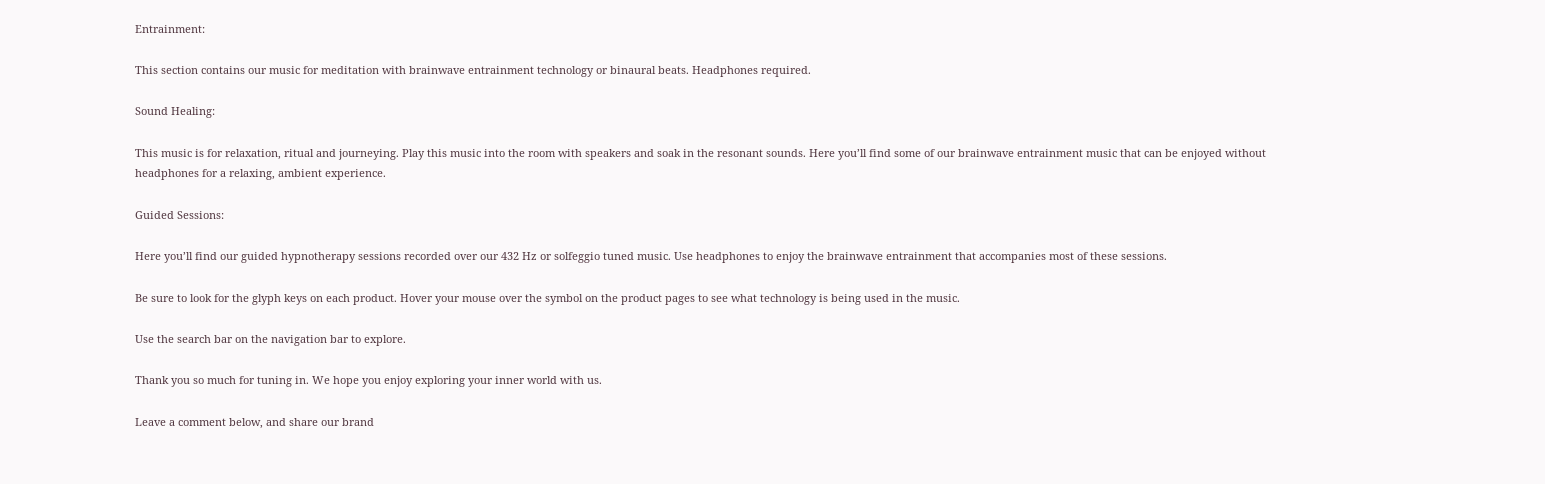Entrainment:

This section contains our music for meditation with brainwave entrainment technology or binaural beats. Headphones required.

Sound Healing:

This music is for relaxation, ritual and journeying. Play this music into the room with speakers and soak in the resonant sounds. Here you’ll find some of our brainwave entrainment music that can be enjoyed without headphones for a relaxing, ambient experience.

Guided Sessions:

Here you’ll find our guided hypnotherapy sessions recorded over our 432 Hz or solfeggio tuned music. Use headphones to enjoy the brainwave entrainment that accompanies most of these sessions.

Be sure to look for the glyph keys on each product. Hover your mouse over the symbol on the product pages to see what technology is being used in the music.

Use the search bar on the navigation bar to explore.

Thank you so much for tuning in. We hope you enjoy exploring your inner world with us.

Leave a comment below, and share our brand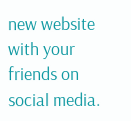new website with your friends on social media.